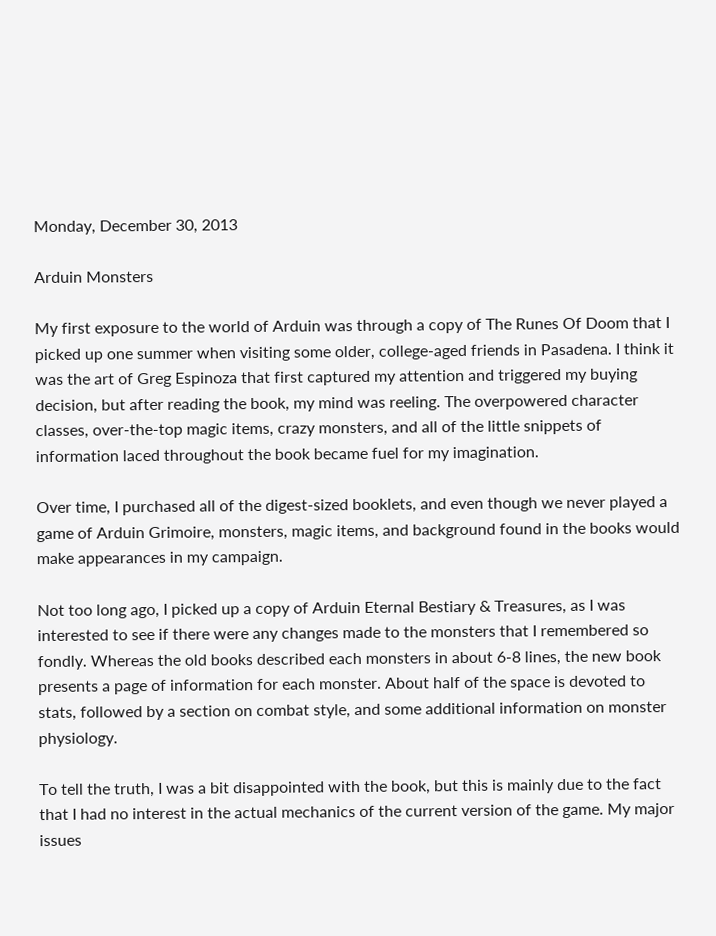Monday, December 30, 2013

Arduin Monsters

My first exposure to the world of Arduin was through a copy of The Runes Of Doom that I picked up one summer when visiting some older, college-aged friends in Pasadena. I think it was the art of Greg Espinoza that first captured my attention and triggered my buying decision, but after reading the book, my mind was reeling. The overpowered character classes, over-the-top magic items, crazy monsters, and all of the little snippets of information laced throughout the book became fuel for my imagination.

Over time, I purchased all of the digest-sized booklets, and even though we never played a game of Arduin Grimoire, monsters, magic items, and background found in the books would make appearances in my campaign.

Not too long ago, I picked up a copy of Arduin Eternal Bestiary & Treasures, as I was interested to see if there were any changes made to the monsters that I remembered so fondly. Whereas the old books described each monsters in about 6-8 lines, the new book presents a page of information for each monster. About half of the space is devoted to stats, followed by a section on combat style, and some additional information on monster physiology.

To tell the truth, I was a bit disappointed with the book, but this is mainly due to the fact that I had no interest in the actual mechanics of the current version of the game. My major issues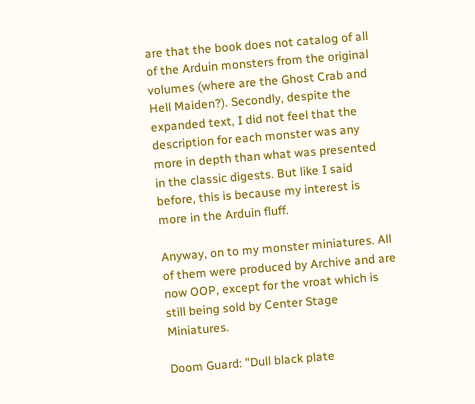are that the book does not catalog of all of the Arduin monsters from the original volumes (where are the Ghost Crab and Hell Maiden?). Secondly, despite the expanded text, I did not feel that the description for each monster was any more in depth than what was presented in the classic digests. But like I said before, this is because my interest is more in the Arduin fluff.

Anyway, on to my monster miniatures. All of them were produced by Archive and are now OOP, except for the vroat which is still being sold by Center Stage Miniatures.

Doom Guard: "Dull black plate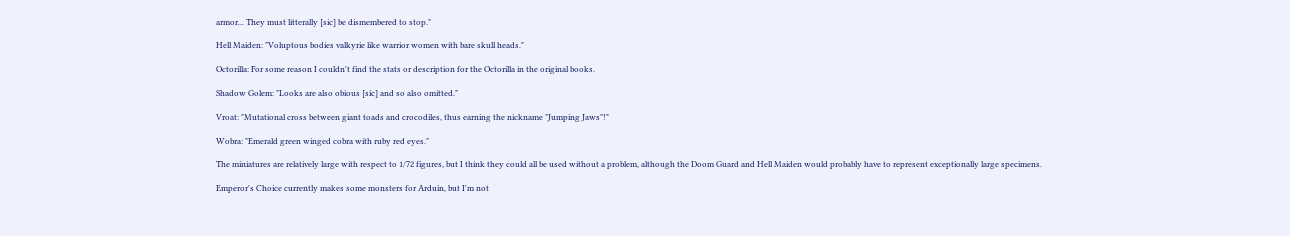armor... They must litterally [sic] be dismembered to stop."

Hell Maiden: "Voluptous bodies valkyrie like warrior women with bare skull heads."

Octorilla: For some reason I couldn't find the stats or description for the Octorilla in the original books.

Shadow Golem: "Looks are also obious [sic] and so also omitted."

Vroat: "Mutational cross between giant toads and crocodiles, thus earning the nickname "Jumping Jaws"!"

Wobra: "Emerald green winged cobra with ruby red eyes."

The miniatures are relatively large with respect to 1/72 figures, but I think they could all be used without a problem, although the Doom Guard and Hell Maiden would probably have to represent exceptionally large specimens.

Emperor's Choice currently makes some monsters for Arduin, but I'm not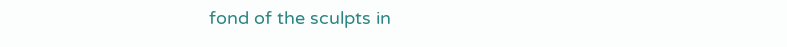fond of the sculpts in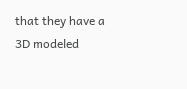that they have a 3D modeled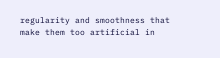regularity and smoothness that make them too artificial in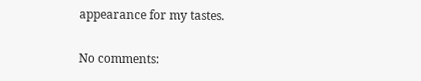appearance for my tastes.

No comments: